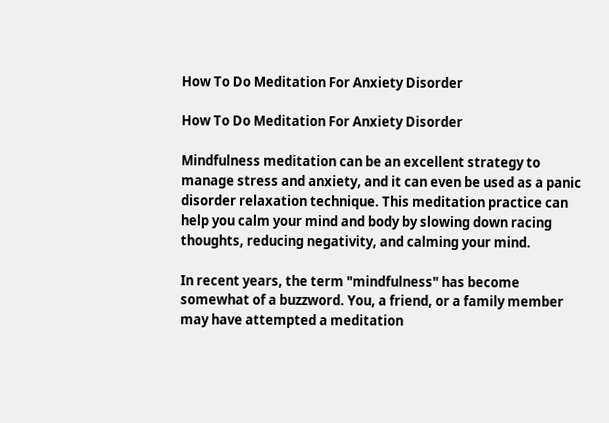How To Do Meditation For Anxiety Disorder

How To Do Meditation For Anxiety Disorder

Mindfulness meditation can be an excellent strategy to manage stress and anxiety, and it can even be used as a panic disorder relaxation technique. This meditation practice can help you calm your mind and body by slowing down racing thoughts, reducing negativity, and calming your mind.

In recent years, the term "mindfulness" has become somewhat of a buzzword. You, a friend, or a family member may have attempted a meditation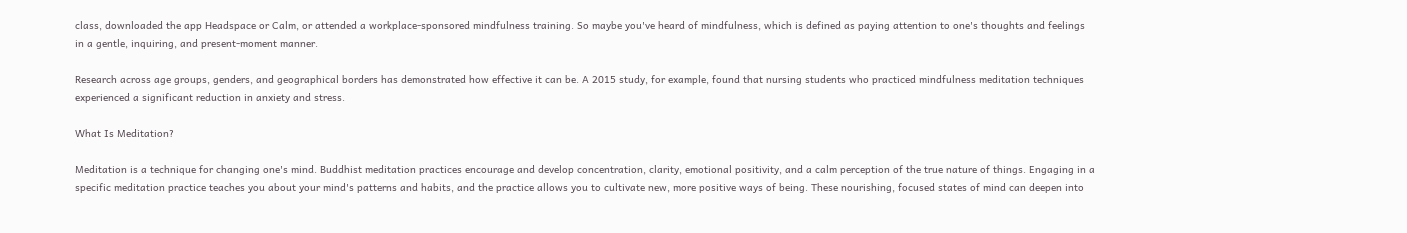class, downloaded the app Headspace or Calm, or attended a workplace-sponsored mindfulness training. So maybe you've heard of mindfulness, which is defined as paying attention to one's thoughts and feelings in a gentle, inquiring, and present-moment manner.

Research across age groups, genders, and geographical borders has demonstrated how effective it can be. A 2015 study, for example, found that nursing students who practiced mindfulness meditation techniques experienced a significant reduction in anxiety and stress.

What Is Meditation?

Meditation is a technique for changing one's mind. Buddhist meditation practices encourage and develop concentration, clarity, emotional positivity, and a calm perception of the true nature of things. Engaging in a specific meditation practice teaches you about your mind's patterns and habits, and the practice allows you to cultivate new, more positive ways of being. These nourishing, focused states of mind can deepen into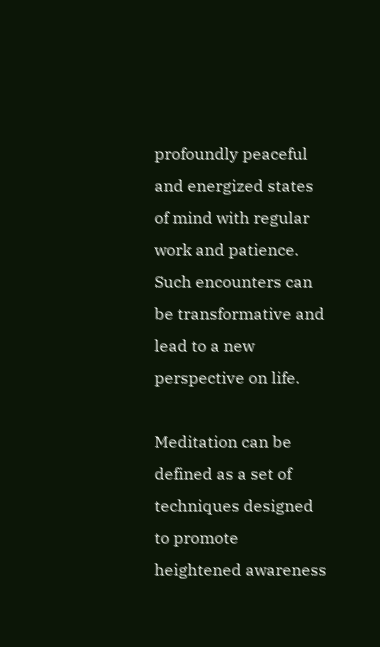profoundly peaceful and energized states of mind with regular work and patience. Such encounters can be transformative and lead to a new perspective on life.

Meditation can be defined as a set of techniques designed to promote heightened awareness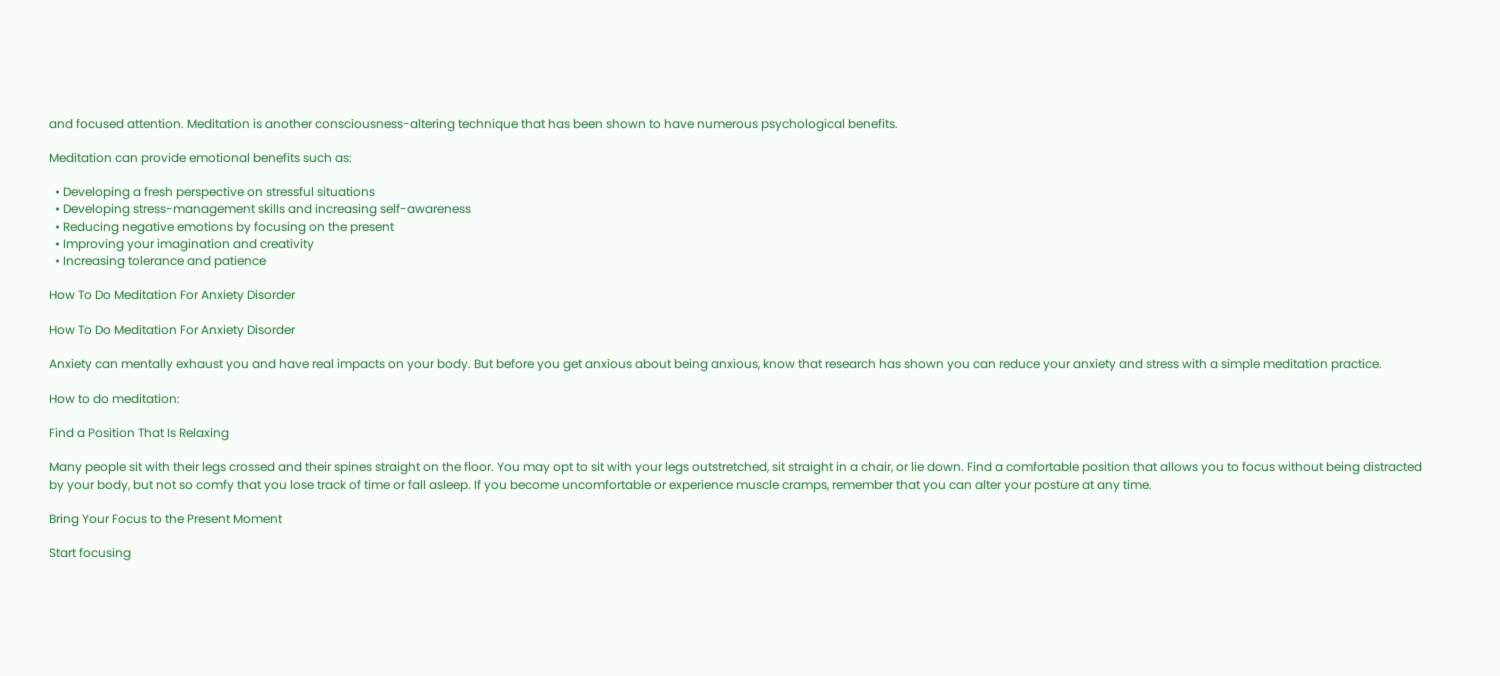and focused attention. Meditation is another consciousness-altering technique that has been shown to have numerous psychological benefits.

Meditation can provide emotional benefits such as:

  • Developing a fresh perspective on stressful situations
  • Developing stress-management skills and increasing self-awareness
  • Reducing negative emotions by focusing on the present
  • Improving your imagination and creativity
  • Increasing tolerance and patience

How To Do Meditation For Anxiety Disorder

How To Do Meditation For Anxiety Disorder

Anxiety can mentally exhaust you and have real impacts on your body. But before you get anxious about being anxious, know that research has shown you can reduce your anxiety and stress with a simple meditation practice.

How to do meditation:

Find a Position That Is Relaxing

Many people sit with their legs crossed and their spines straight on the floor. You may opt to sit with your legs outstretched, sit straight in a chair, or lie down. Find a comfortable position that allows you to focus without being distracted by your body, but not so comfy that you lose track of time or fall asleep. If you become uncomfortable or experience muscle cramps, remember that you can alter your posture at any time.

Bring Your Focus to the Present Moment

Start focusing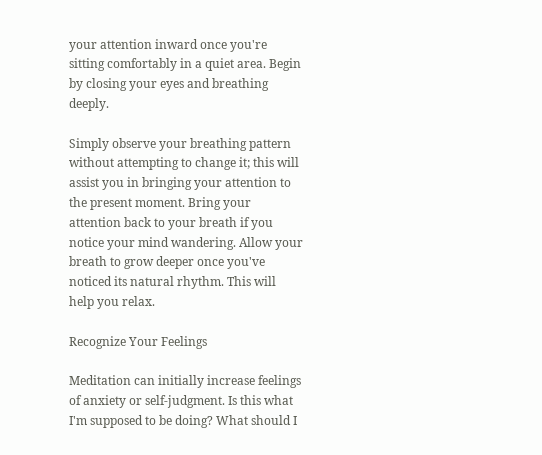your attention inward once you're sitting comfortably in a quiet area. Begin by closing your eyes and breathing deeply.

Simply observe your breathing pattern without attempting to change it; this will assist you in bringing your attention to the present moment. Bring your attention back to your breath if you notice your mind wandering. Allow your breath to grow deeper once you've noticed its natural rhythm. This will help you relax.

Recognize Your Feelings

Meditation can initially increase feelings of anxiety or self-judgment. Is this what I'm supposed to be doing? What should I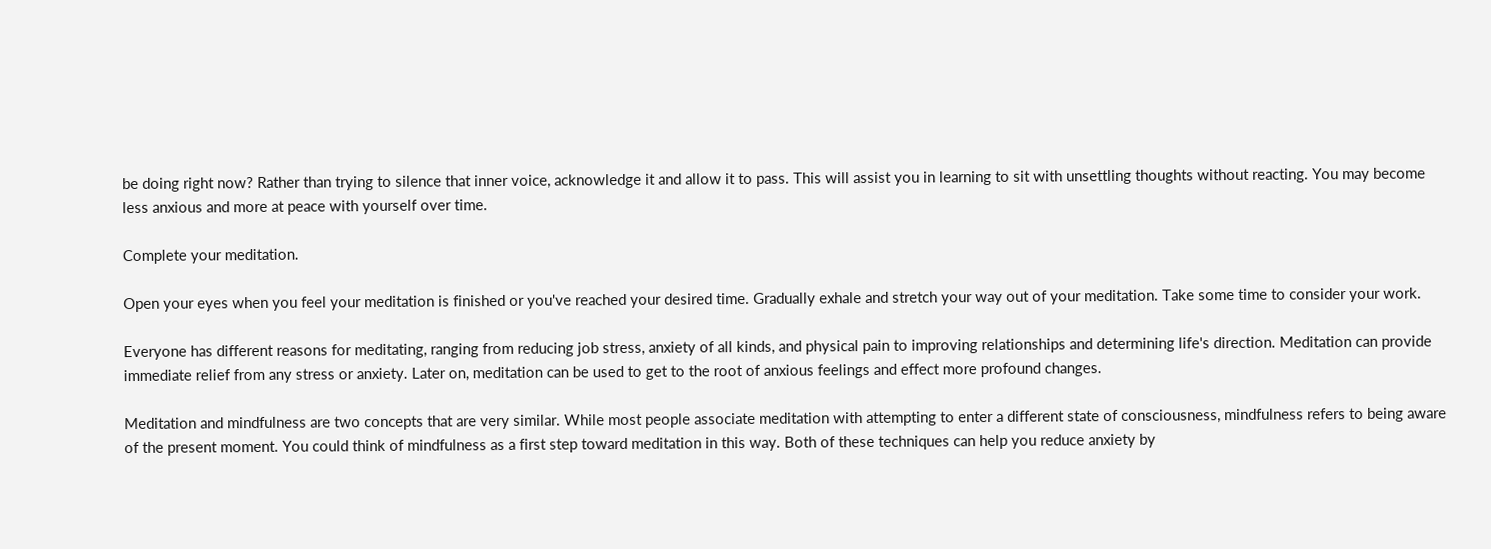be doing right now? Rather than trying to silence that inner voice, acknowledge it and allow it to pass. This will assist you in learning to sit with unsettling thoughts without reacting. You may become less anxious and more at peace with yourself over time.

Complete your meditation.

Open your eyes when you feel your meditation is finished or you've reached your desired time. Gradually exhale and stretch your way out of your meditation. Take some time to consider your work.

Everyone has different reasons for meditating, ranging from reducing job stress, anxiety of all kinds, and physical pain to improving relationships and determining life's direction. Meditation can provide immediate relief from any stress or anxiety. Later on, meditation can be used to get to the root of anxious feelings and effect more profound changes.

Meditation and mindfulness are two concepts that are very similar. While most people associate meditation with attempting to enter a different state of consciousness, mindfulness refers to being aware of the present moment. You could think of mindfulness as a first step toward meditation in this way. Both of these techniques can help you reduce anxiety by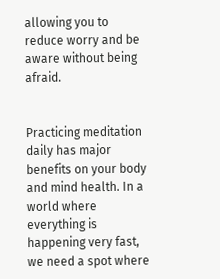allowing you to reduce worry and be aware without being afraid.


Practicing meditation daily has major benefits on your body and mind health. In a world where everything is happening very fast, we need a spot where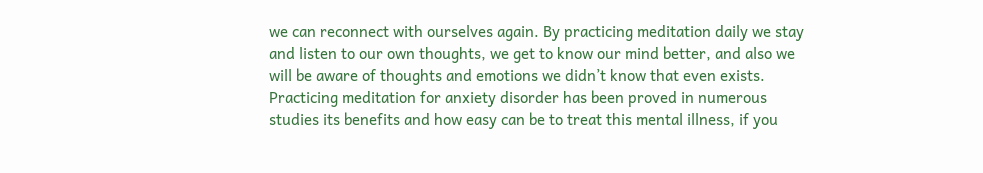we can reconnect with ourselves again. By practicing meditation daily we stay and listen to our own thoughts, we get to know our mind better, and also we will be aware of thoughts and emotions we didn’t know that even exists. Practicing meditation for anxiety disorder has been proved in numerous studies its benefits and how easy can be to treat this mental illness, if you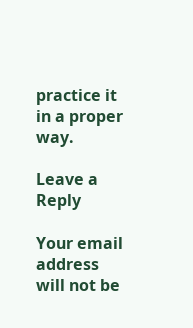practice it in a proper way.

Leave a Reply

Your email address will not be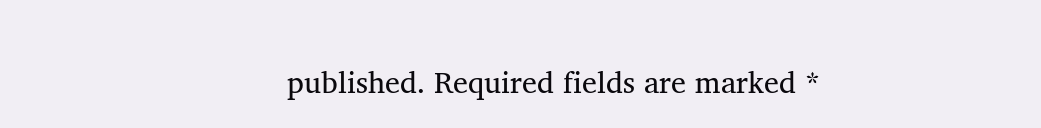published. Required fields are marked *